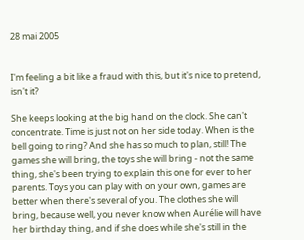28 mai 2005


I'm feeling a bit like a fraud with this, but it's nice to pretend, isn't it?

She keeps looking at the big hand on the clock. She can't concentrate. Time is just not on her side today. When is the bell going to ring? And she has so much to plan, still! The games she will bring, the toys she will bring - not the same thing, she's been trying to explain this one for ever to her parents. Toys you can play with on your own, games are better when there's several of you. The clothes she will bring, because well, you never know when Aurélie will have her birthday thing, and if she does while she's still in the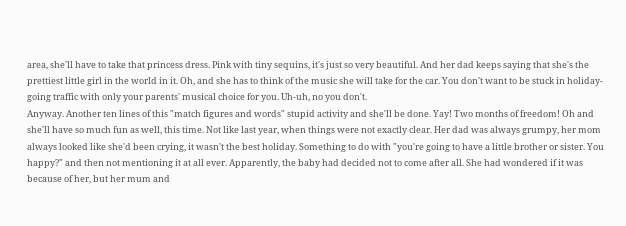area, she'll have to take that princess dress. Pink with tiny sequins, it's just so very beautiful. And her dad keeps saying that she's the prettiest little girl in the world in it. Oh, and she has to think of the music she will take for the car. You don't want to be stuck in holiday-going traffic with only your parents' musical choice for you. Uh-uh, no you don't.
Anyway. Another ten lines of this "match figures and words" stupid activity and she'll be done. Yay! Two months of freedom! Oh and she'll have so much fun as well, this time. Not like last year, when things were not exactly clear. Her dad was always grumpy, her mom always looked like she'd been crying, it wasn't the best holiday. Something to do with "you're going to have a little brother or sister. You happy?" and then not mentioning it at all ever. Apparently, the baby had decided not to come after all. She had wondered if it was because of her, but her mum and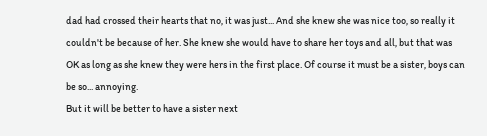dad had crossed their hearts that no, it was just... And she knew she was nice too, so really it couldn't be because of her. She knew she would have to share her toys and all, but that was OK as long as she knew they were hers in the first place. Of course it must be a sister, boys can be so... annoying.
But it will be better to have a sister next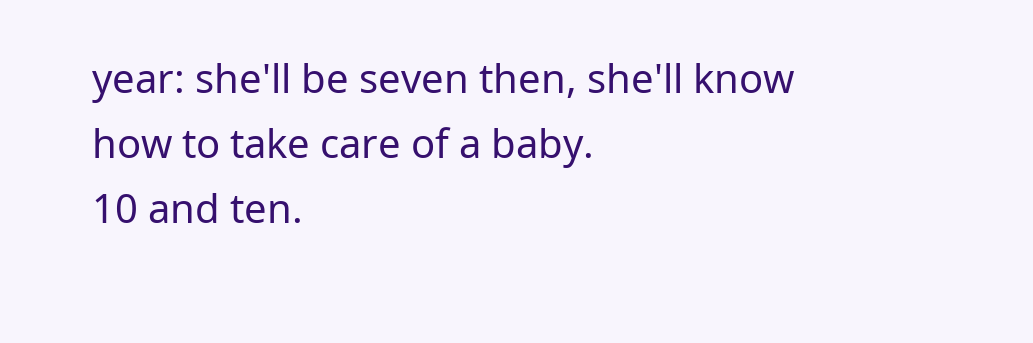year: she'll be seven then, she'll know how to take care of a baby.
10 and ten.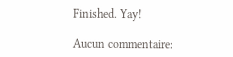Finished. Yay!

Aucun commentaire: